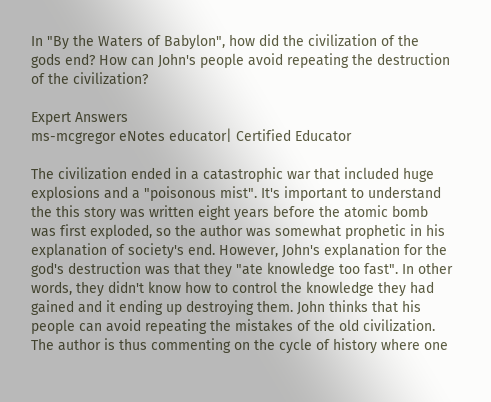In "By the Waters of Babylon", how did the civilization of the gods end? How can John's people avoid repeating the destruction of the civilization?

Expert Answers
ms-mcgregor eNotes educator| Certified Educator

The civilization ended in a catastrophic war that included huge explosions and a "poisonous mist". It's important to understand the this story was written eight years before the atomic bomb was first exploded, so the author was somewhat prophetic in his explanation of society's end. However, John's explanation for the god's destruction was that they "ate knowledge too fast". In other words, they didn't know how to control the knowledge they had gained and it ending up destroying them. John thinks that his people can avoid repeating the mistakes of the old civilization. The author is thus commenting on the cycle of history where one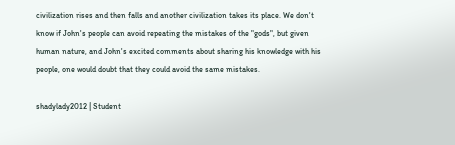civilization rises and then falls and another civilization takes its place. We don't know if John's people can avoid repeating the mistakes of the "gods", but given human nature, and John's excited comments about sharing his knowledge with his people, one would doubt that they could avoid the same mistakes.

shadylady2012 | Student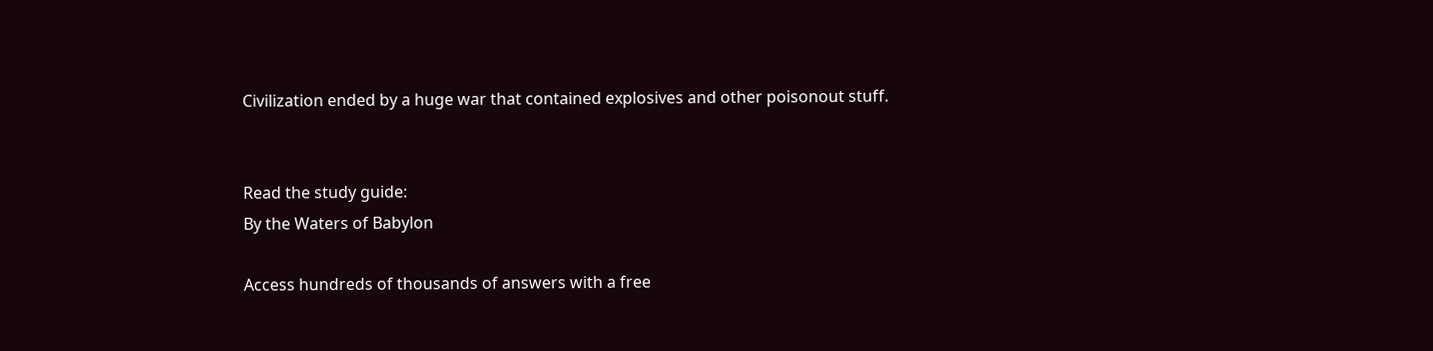Civilization ended by a huge war that contained explosives and other poisonout stuff.


Read the study guide:
By the Waters of Babylon

Access hundreds of thousands of answers with a free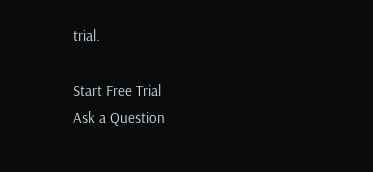trial.

Start Free Trial
Ask a Question